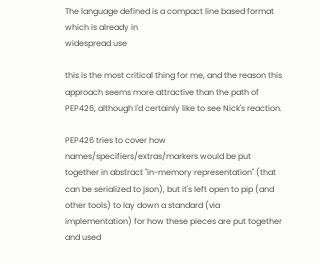The language defined is a compact line based format which is already in
widespread use

this is the most critical thing for me, and the reason this approach seems more attractive than the path of PEP426, although I'd certainly like to see Nick's reaction.

PEP426 tries to cover how names/specifiers/extras/markers would be put together in abstract "in-memory representation" (that can be serialized to json), but it's left open to pip (and other tools) to lay down a standard (via implementation) for how these pieces are put together and used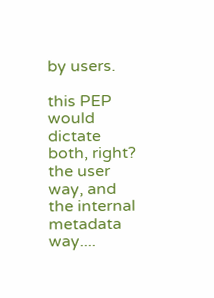by users.

this PEP would dictate both, right?  the user way, and the internal metadata way....